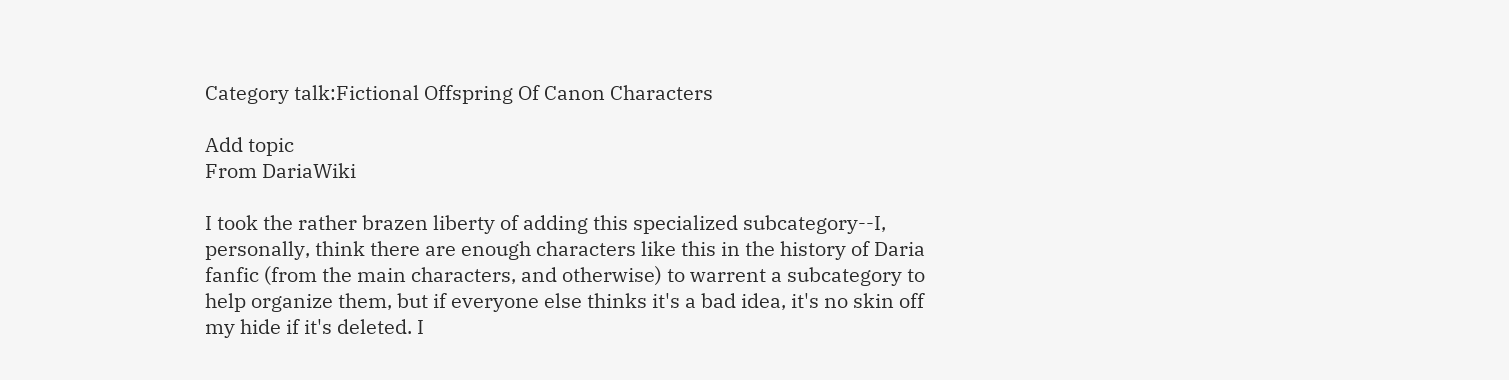Category talk:Fictional Offspring Of Canon Characters

Add topic
From DariaWiki

I took the rather brazen liberty of adding this specialized subcategory--I, personally, think there are enough characters like this in the history of Daria fanfic (from the main characters, and otherwise) to warrent a subcategory to help organize them, but if everyone else thinks it's a bad idea, it's no skin off my hide if it's deleted. I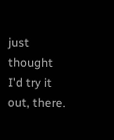just thought I'd try it out, there.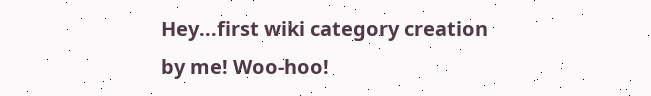Hey...first wiki category creation by me! Woo-hoo!